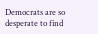Democrats are so desperate to find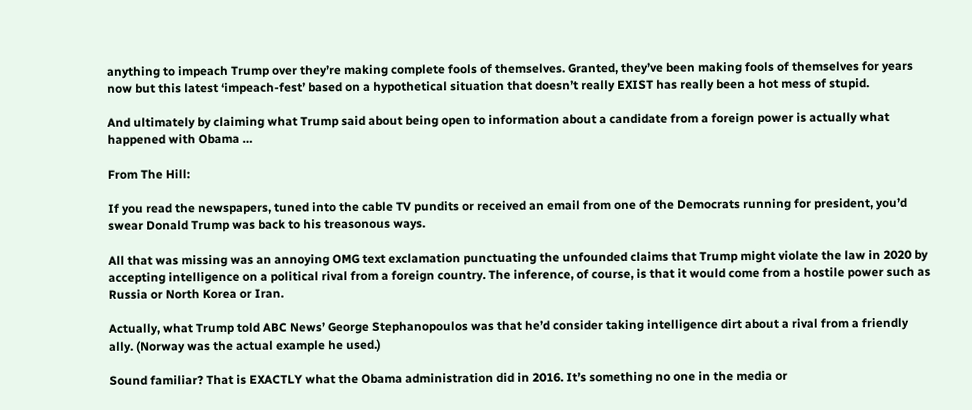anything to impeach Trump over they’re making complete fools of themselves. Granted, they’ve been making fools of themselves for years now but this latest ‘impeach-fest’ based on a hypothetical situation that doesn’t really EXIST has really been a hot mess of stupid.

And ultimately by claiming what Trump said about being open to information about a candidate from a foreign power is actually what happened with Obama …

From The Hill:

If you read the newspapers, tuned into the cable TV pundits or received an email from one of the Democrats running for president, you’d swear Donald Trump was back to his treasonous ways.

All that was missing was an annoying OMG text exclamation punctuating the unfounded claims that Trump might violate the law in 2020 by accepting intelligence on a political rival from a foreign country. The inference, of course, is that it would come from a hostile power such as  Russia or North Korea or Iran.

Actually, what Trump told ABC News’ George Stephanopoulos was that he’d consider taking intelligence dirt about a rival from a friendly ally. (Norway was the actual example he used.)

Sound familiar? That is EXACTLY what the Obama administration did in 2016. It’s something no one in the media or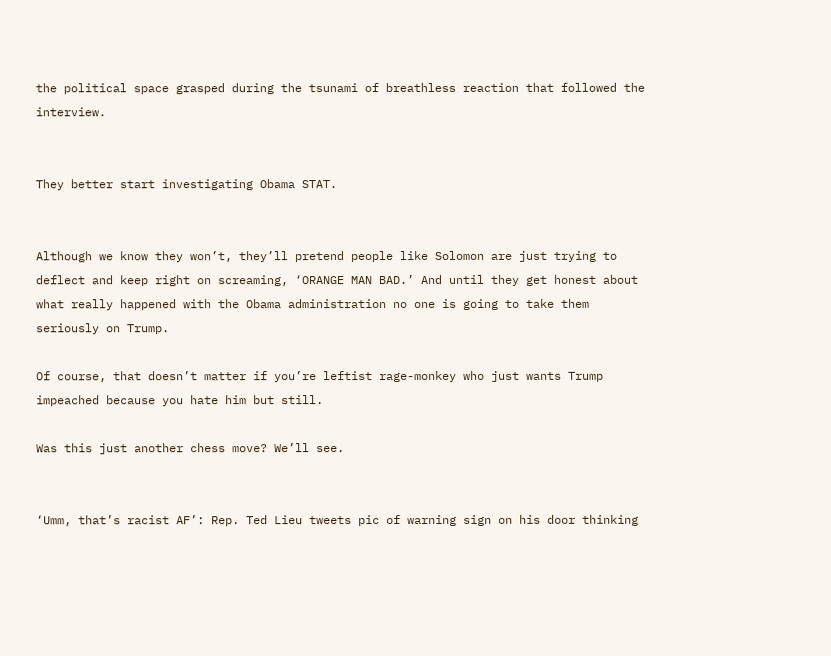the political space grasped during the tsunami of breathless reaction that followed the interview.


They better start investigating Obama STAT.


Although we know they won’t, they’ll pretend people like Solomon are just trying to deflect and keep right on screaming, ‘ORANGE MAN BAD.’ And until they get honest about what really happened with the Obama administration no one is going to take them seriously on Trump.

Of course, that doesn’t matter if you’re leftist rage-monkey who just wants Trump impeached because you hate him but still.

Was this just another chess move? We’ll see.


‘Umm, that’s racist AF’: Rep. Ted Lieu tweets pic of warning sign on his door thinking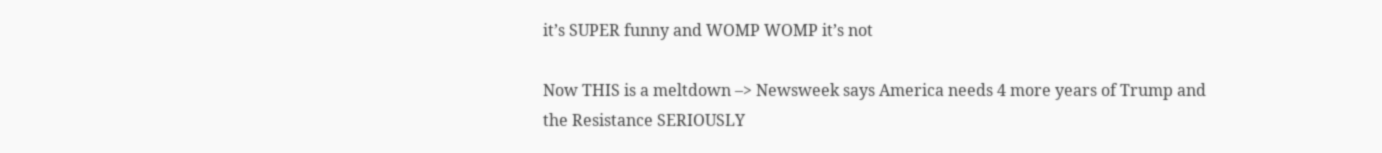it’s SUPER funny and WOMP WOMP it’s not

Now THIS is a meltdown –> Newsweek says America needs 4 more years of Trump and the Resistance SERIOUSLY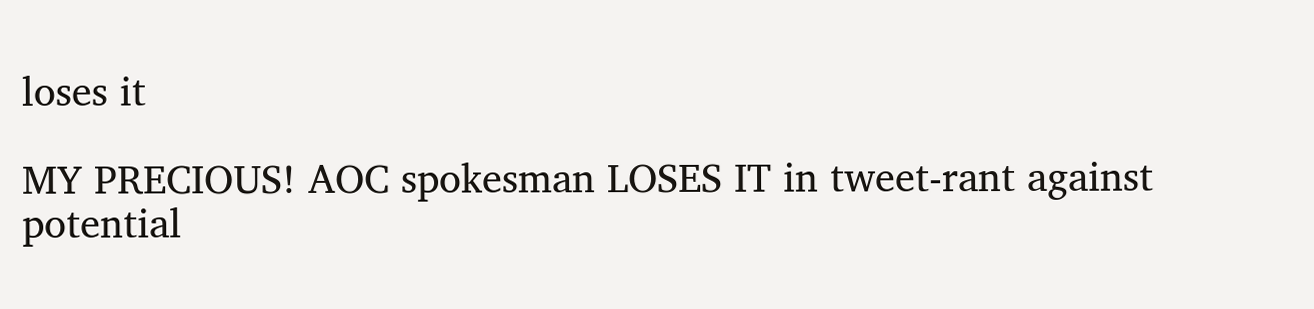loses it

MY PRECIOUS! AOC spokesman LOSES IT in tweet-rant against potential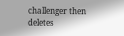challenger then deletes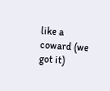like a coward (we got it)